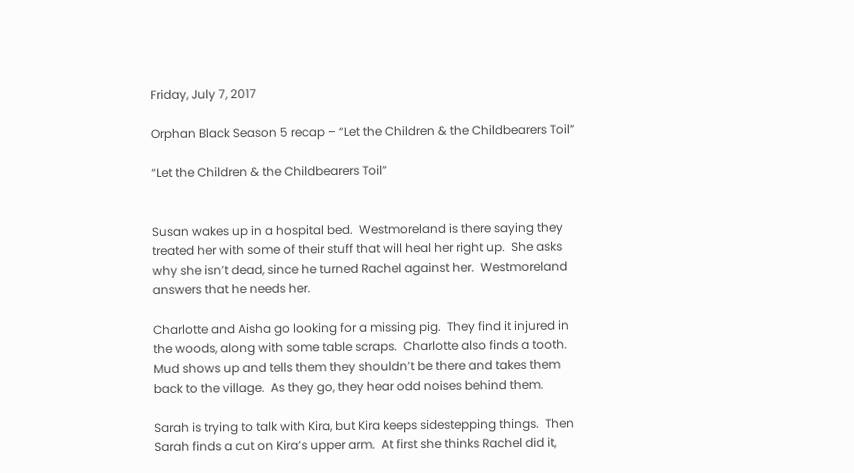Friday, July 7, 2017

Orphan Black Season 5 recap – “Let the Children & the Childbearers Toil”

“Let the Children & the Childbearers Toil”


Susan wakes up in a hospital bed.  Westmoreland is there saying they treated her with some of their stuff that will heal her right up.  She asks why she isn’t dead, since he turned Rachel against her.  Westmoreland answers that he needs her.

Charlotte and Aisha go looking for a missing pig.  They find it injured in the woods, along with some table scraps.  Charlotte also finds a tooth.  Mud shows up and tells them they shouldn’t be there and takes them back to the village.  As they go, they hear odd noises behind them.

Sarah is trying to talk with Kira, but Kira keeps sidestepping things.  Then Sarah finds a cut on Kira’s upper arm.  At first she thinks Rachel did it,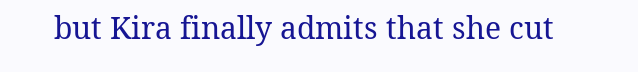but Kira finally admits that she cut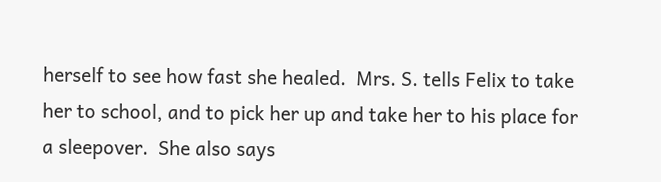herself to see how fast she healed.  Mrs. S. tells Felix to take her to school, and to pick her up and take her to his place for a sleepover.  She also says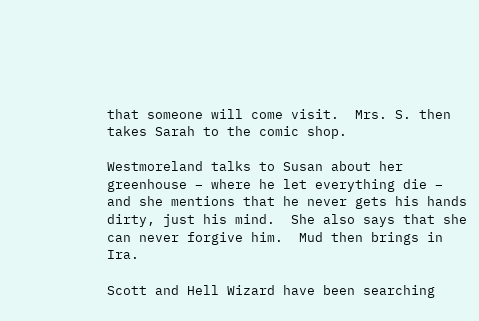that someone will come visit.  Mrs. S. then takes Sarah to the comic shop.

Westmoreland talks to Susan about her greenhouse – where he let everything die – and she mentions that he never gets his hands dirty, just his mind.  She also says that she can never forgive him.  Mud then brings in Ira.

Scott and Hell Wizard have been searching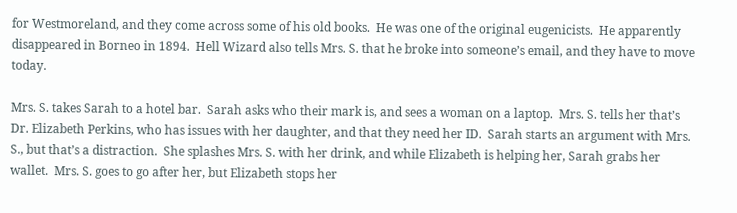for Westmoreland, and they come across some of his old books.  He was one of the original eugenicists.  He apparently disappeared in Borneo in 1894.  Hell Wizard also tells Mrs. S. that he broke into someone’s email, and they have to move today.

Mrs. S. takes Sarah to a hotel bar.  Sarah asks who their mark is, and sees a woman on a laptop.  Mrs. S. tells her that’s Dr. Elizabeth Perkins, who has issues with her daughter, and that they need her ID.  Sarah starts an argument with Mrs. S., but that’s a distraction.  She splashes Mrs. S. with her drink, and while Elizabeth is helping her, Sarah grabs her wallet.  Mrs. S. goes to go after her, but Elizabeth stops her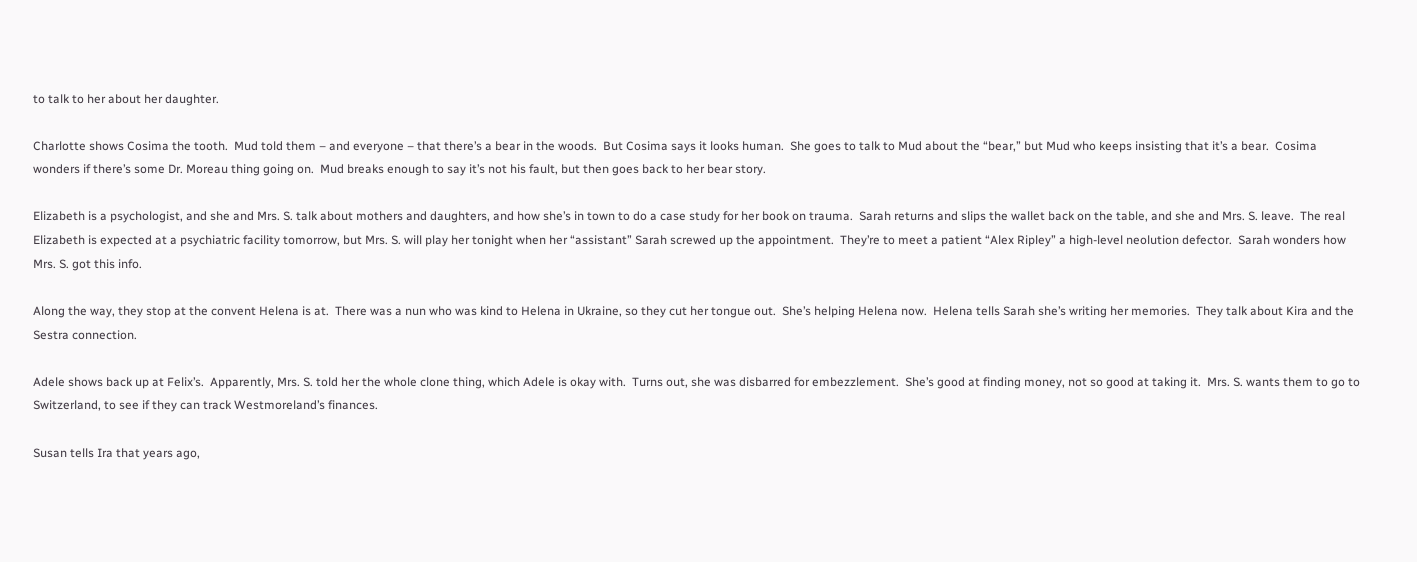to talk to her about her daughter.

Charlotte shows Cosima the tooth.  Mud told them – and everyone – that there’s a bear in the woods.  But Cosima says it looks human.  She goes to talk to Mud about the “bear,” but Mud who keeps insisting that it’s a bear.  Cosima wonders if there’s some Dr. Moreau thing going on.  Mud breaks enough to say it’s not his fault, but then goes back to her bear story.

Elizabeth is a psychologist, and she and Mrs. S. talk about mothers and daughters, and how she’s in town to do a case study for her book on trauma.  Sarah returns and slips the wallet back on the table, and she and Mrs. S. leave.  The real Elizabeth is expected at a psychiatric facility tomorrow, but Mrs. S. will play her tonight when her “assistant” Sarah screwed up the appointment.  They’re to meet a patient “Alex Ripley” a high-level neolution defector.  Sarah wonders how Mrs. S. got this info.

Along the way, they stop at the convent Helena is at.  There was a nun who was kind to Helena in Ukraine, so they cut her tongue out.  She’s helping Helena now.  Helena tells Sarah she’s writing her memories.  They talk about Kira and the Sestra connection.

Adele shows back up at Felix’s.  Apparently, Mrs. S. told her the whole clone thing, which Adele is okay with.  Turns out, she was disbarred for embezzlement.  She’s good at finding money, not so good at taking it.  Mrs. S. wants them to go to Switzerland, to see if they can track Westmoreland’s finances.

Susan tells Ira that years ago,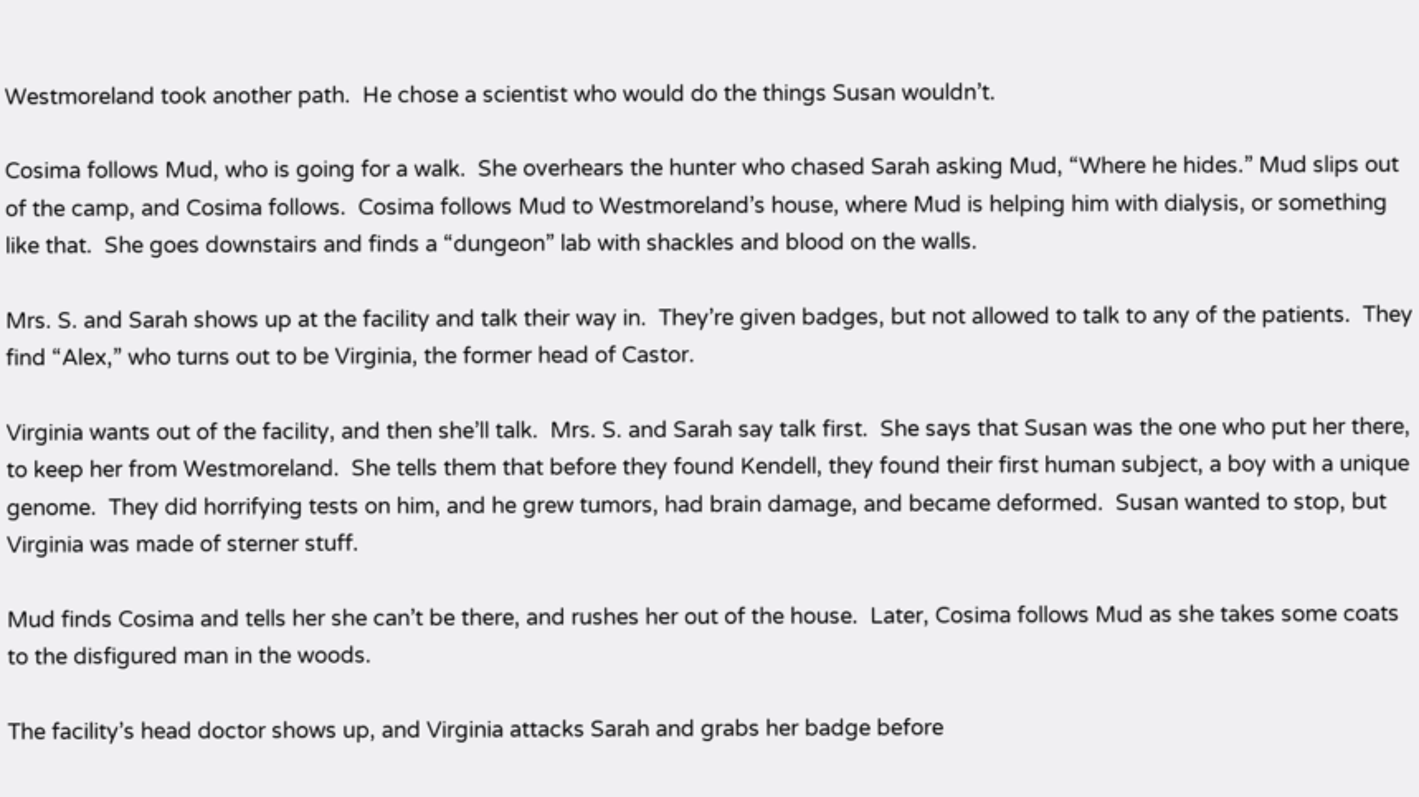Westmoreland took another path.  He chose a scientist who would do the things Susan wouldn’t.

Cosima follows Mud, who is going for a walk.  She overhears the hunter who chased Sarah asking Mud, “Where he hides.” Mud slips out of the camp, and Cosima follows.  Cosima follows Mud to Westmoreland’s house, where Mud is helping him with dialysis, or something like that.  She goes downstairs and finds a “dungeon” lab with shackles and blood on the walls.

Mrs. S. and Sarah shows up at the facility and talk their way in.  They’re given badges, but not allowed to talk to any of the patients.  They find “Alex,” who turns out to be Virginia, the former head of Castor.

Virginia wants out of the facility, and then she’ll talk.  Mrs. S. and Sarah say talk first.  She says that Susan was the one who put her there, to keep her from Westmoreland.  She tells them that before they found Kendell, they found their first human subject, a boy with a unique genome.  They did horrifying tests on him, and he grew tumors, had brain damage, and became deformed.  Susan wanted to stop, but Virginia was made of sterner stuff.

Mud finds Cosima and tells her she can’t be there, and rushes her out of the house.  Later, Cosima follows Mud as she takes some coats to the disfigured man in the woods.

The facility’s head doctor shows up, and Virginia attacks Sarah and grabs her badge before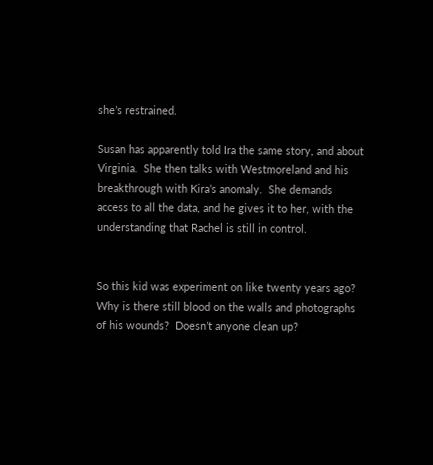she’s restrained.

Susan has apparently told Ira the same story, and about Virginia.  She then talks with Westmoreland and his breakthrough with Kira’s anomaly.  She demands access to all the data, and he gives it to her, with the understanding that Rachel is still in control.


So this kid was experiment on like twenty years ago?  Why is there still blood on the walls and photographs of his wounds?  Doesn’t anyone clean up?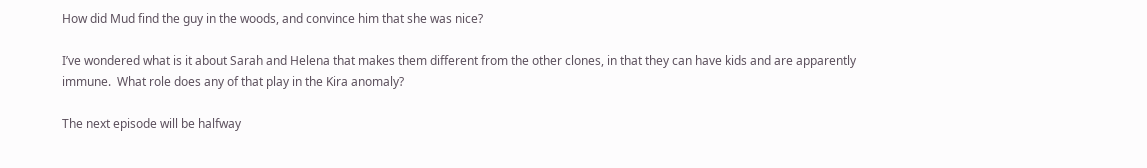How did Mud find the guy in the woods, and convince him that she was nice?

I’ve wondered what is it about Sarah and Helena that makes them different from the other clones, in that they can have kids and are apparently immune.  What role does any of that play in the Kira anomaly?

The next episode will be halfway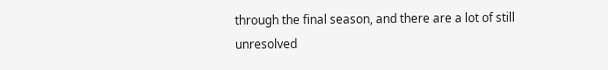through the final season, and there are a lot of still unresolved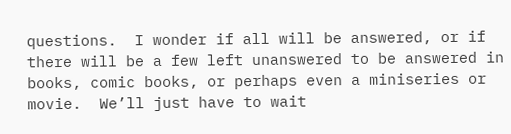questions.  I wonder if all will be answered, or if there will be a few left unanswered to be answered in books, comic books, or perhaps even a miniseries or movie.  We’ll just have to wait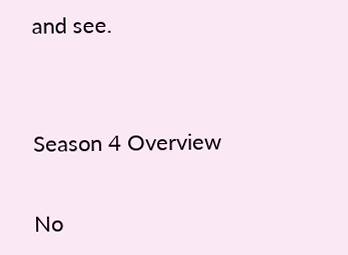and see.


Season 4 Overview

No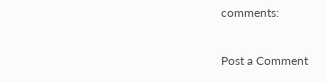comments:

Post a Comment